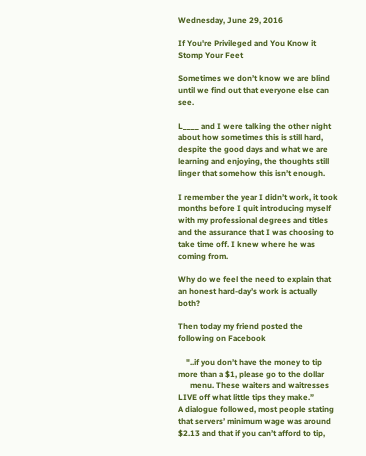Wednesday, June 29, 2016

If You're Privileged and You Know it Stomp Your Feet

Sometimes we don’t know we are blind until we find out that everyone else can see.

L____ and I were talking the other night about how sometimes this is still hard, despite the good days and what we are learning and enjoying, the thoughts still linger that somehow this isn’t enough.

I remember the year I didn’t work, it took months before I quit introducing myself with my professional degrees and titles and the assurance that I was choosing to take time off. I knew where he was coming from.

Why do we feel the need to explain that an honest hard-day’s work is actually both?

Then today my friend posted the following on Facebook

    "..if you don’t have the money to tip more than a $1, please go to the dollar
      menu. These waiters and waitresses LIVE off what little tips they make.”
A dialogue followed, most people stating that servers’ minimum wage was around $2.13 and that if you can’t afford to tip,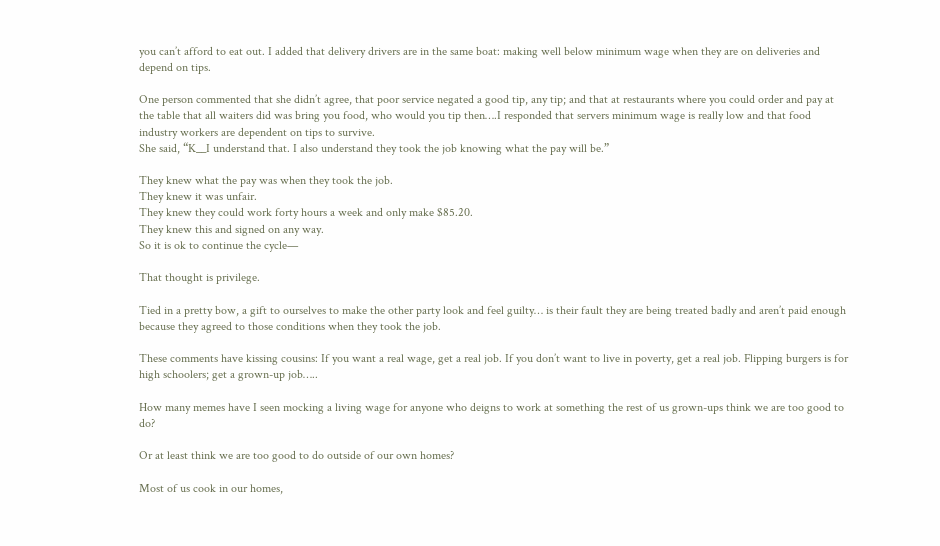you can’t afford to eat out. I added that delivery drivers are in the same boat: making well below minimum wage when they are on deliveries and depend on tips.

One person commented that she didn’t agree, that poor service negated a good tip, any tip; and that at restaurants where you could order and pay at the table that all waiters did was bring you food, who would you tip then….I responded that servers minimum wage is really low and that food industry workers are dependent on tips to survive.
She said, “K__I understand that. I also understand they took the job knowing what the pay will be.”

They knew what the pay was when they took the job.
They knew it was unfair.
They knew they could work forty hours a week and only make $85.20.
They knew this and signed on any way.
So it is ok to continue the cycle—

That thought is privilege.

Tied in a pretty bow, a gift to ourselves to make the other party look and feel guilty… is their fault they are being treated badly and aren’t paid enough because they agreed to those conditions when they took the job.

These comments have kissing cousins: If you want a real wage, get a real job. If you don’t want to live in poverty, get a real job. Flipping burgers is for high schoolers; get a grown-up job…..

How many memes have I seen mocking a living wage for anyone who deigns to work at something the rest of us grown-ups think we are too good to do?

Or at least think we are too good to do outside of our own homes?

Most of us cook in our homes,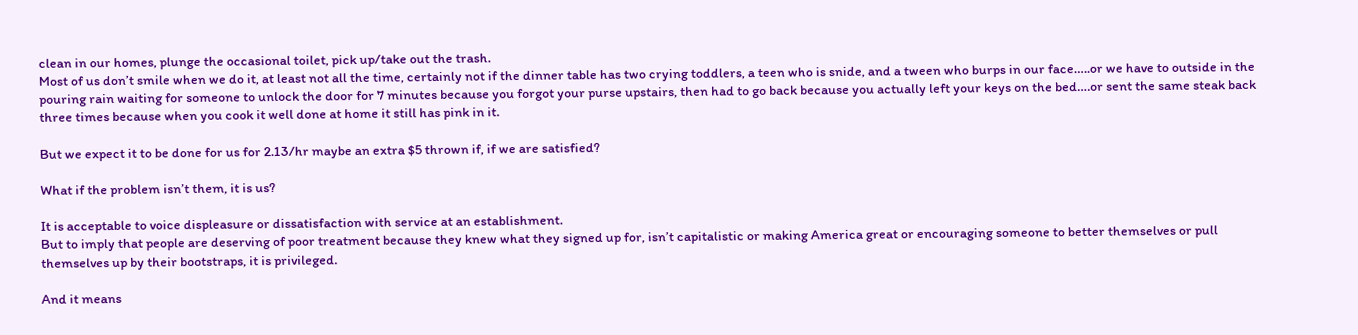clean in our homes, plunge the occasional toilet, pick up/take out the trash.
Most of us don’t smile when we do it, at least not all the time, certainly not if the dinner table has two crying toddlers, a teen who is snide, and a tween who burps in our face…..or we have to outside in the pouring rain waiting for someone to unlock the door for 7 minutes because you forgot your purse upstairs, then had to go back because you actually left your keys on the bed….or sent the same steak back three times because when you cook it well done at home it still has pink in it.

But we expect it to be done for us for 2.13/hr maybe an extra $5 thrown if, if we are satisfied?

What if the problem isn’t them, it is us?

It is acceptable to voice displeasure or dissatisfaction with service at an establishment.
But to imply that people are deserving of poor treatment because they knew what they signed up for, isn’t capitalistic or making America great or encouraging someone to better themselves or pull themselves up by their bootstraps, it is privileged.

And it means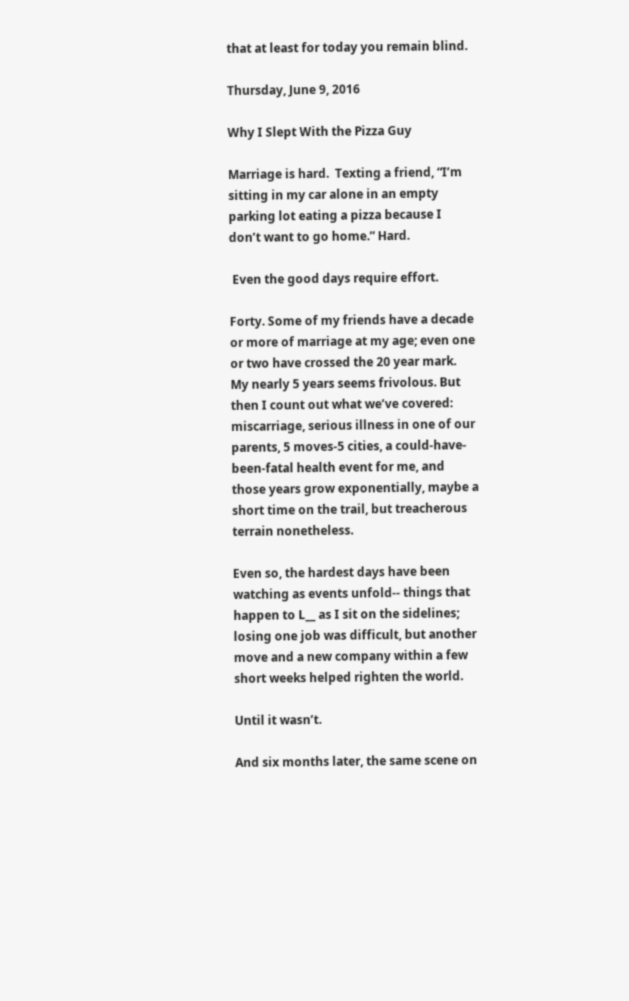that at least for today you remain blind.

Thursday, June 9, 2016

Why I Slept With the Pizza Guy

Marriage is hard.  Texting a friend, “I’m sitting in my car alone in an empty parking lot eating a pizza because I don’t want to go home.” Hard.

 Even the good days require effort.

Forty. Some of my friends have a decade or more of marriage at my age; even one or two have crossed the 20 year mark.  My nearly 5 years seems frivolous. But then I count out what we’ve covered: miscarriage, serious illness in one of our parents, 5 moves-5 cities, a could-have-been-fatal health event for me, and those years grow exponentially, maybe a short time on the trail, but treacherous terrain nonetheless.

Even so, the hardest days have been watching as events unfold-- things that happen to L__ as I sit on the sidelines; losing one job was difficult, but another move and a new company within a few short weeks helped righten the world.

Until it wasn’t.

And six months later, the same scene on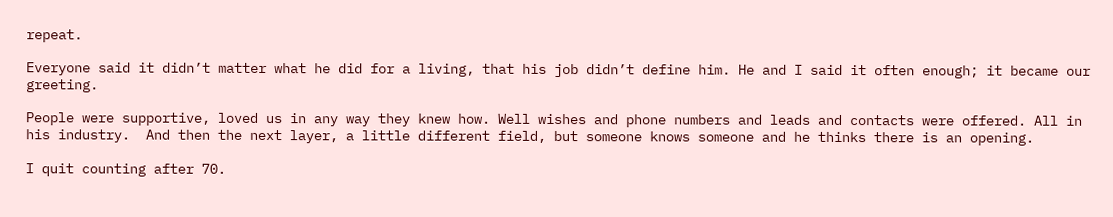repeat.

Everyone said it didn’t matter what he did for a living, that his job didn’t define him. He and I said it often enough; it became our greeting.

People were supportive, loved us in any way they knew how. Well wishes and phone numbers and leads and contacts were offered. All in his industry.  And then the next layer, a little different field, but someone knows someone and he thinks there is an opening.

I quit counting after 70.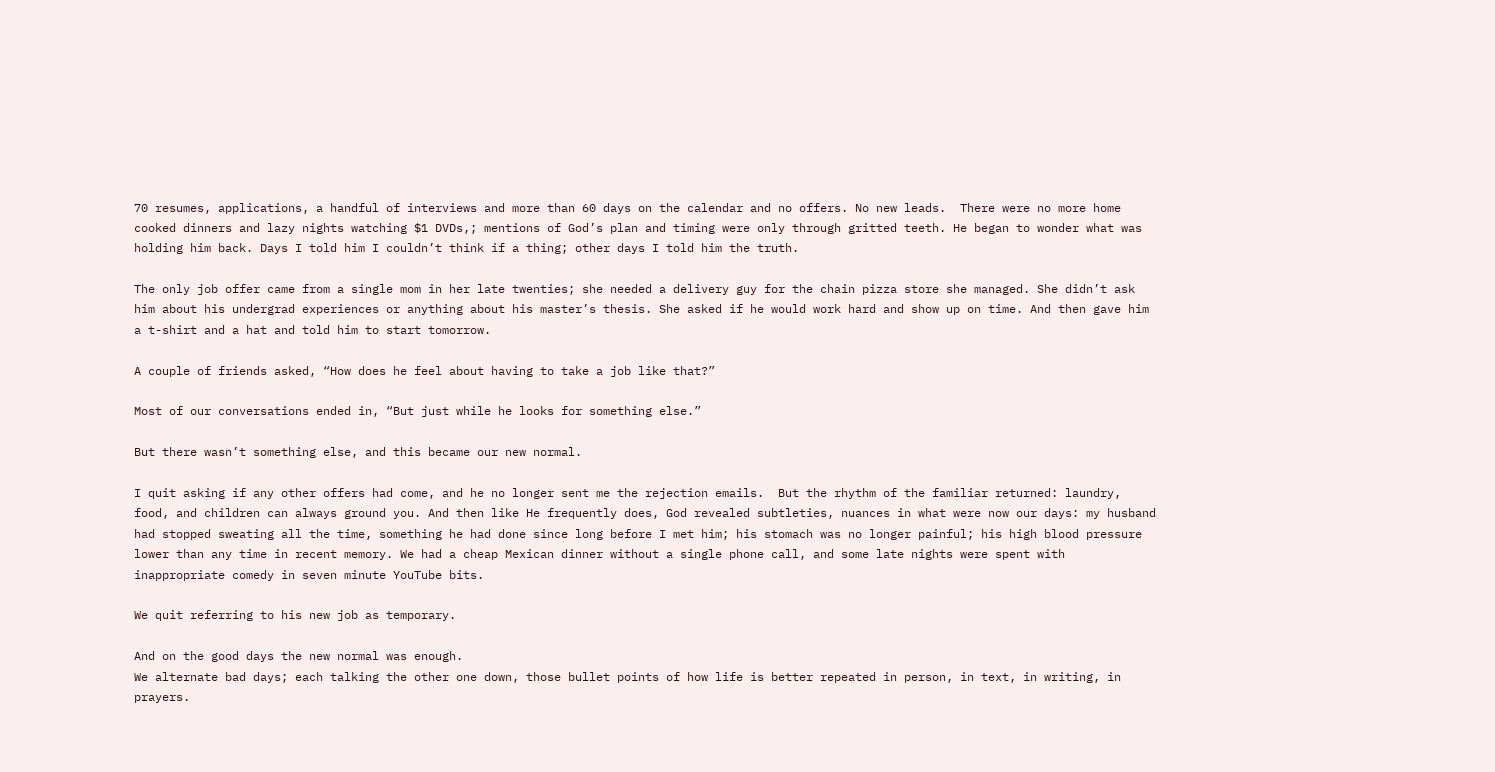70 resumes, applications, a handful of interviews and more than 60 days on the calendar and no offers. No new leads.  There were no more home cooked dinners and lazy nights watching $1 DVDs,; mentions of God’s plan and timing were only through gritted teeth. He began to wonder what was holding him back. Days I told him I couldn’t think if a thing; other days I told him the truth.

The only job offer came from a single mom in her late twenties; she needed a delivery guy for the chain pizza store she managed. She didn’t ask him about his undergrad experiences or anything about his master’s thesis. She asked if he would work hard and show up on time. And then gave him a t-shirt and a hat and told him to start tomorrow.

A couple of friends asked, “How does he feel about having to take a job like that?”

Most of our conversations ended in, “But just while he looks for something else.”

But there wasn’t something else, and this became our new normal.

I quit asking if any other offers had come, and he no longer sent me the rejection emails.  But the rhythm of the familiar returned: laundry, food, and children can always ground you. And then like He frequently does, God revealed subtleties, nuances in what were now our days: my husband had stopped sweating all the time, something he had done since long before I met him; his stomach was no longer painful; his high blood pressure lower than any time in recent memory. We had a cheap Mexican dinner without a single phone call, and some late nights were spent with inappropriate comedy in seven minute YouTube bits.

We quit referring to his new job as temporary.

And on the good days the new normal was enough.
We alternate bad days; each talking the other one down, those bullet points of how life is better repeated in person, in text, in writing, in prayers.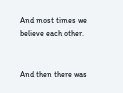And most times we believe each other.


And then there was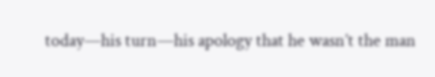today—his turn—his apology that he wasn’t the man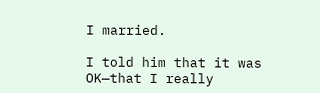I married.

I told him that it was OK—that I really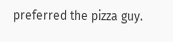preferred the pizza guy.